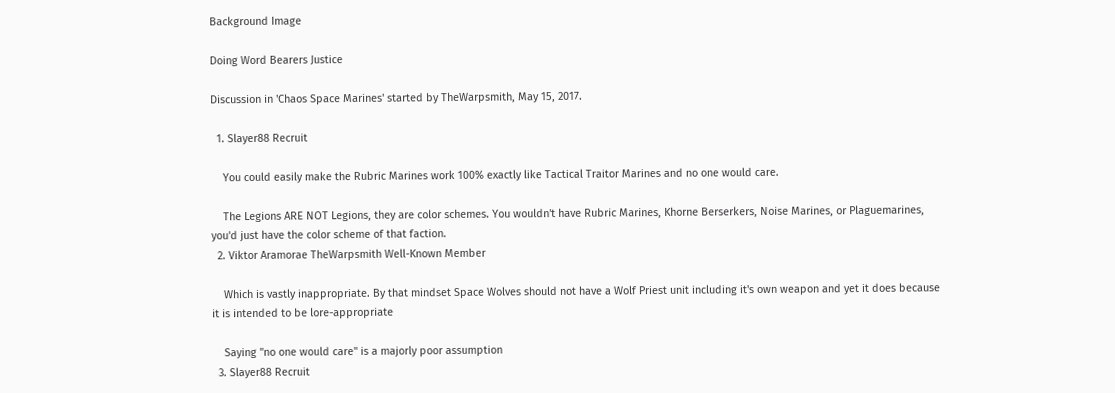Background Image

Doing Word Bearers Justice

Discussion in 'Chaos Space Marines' started by TheWarpsmith, May 15, 2017.

  1. Slayer88 Recruit

    You could easily make the Rubric Marines work 100% exactly like Tactical Traitor Marines and no one would care.

    The Legions ARE NOT Legions, they are color schemes. You wouldn't have Rubric Marines, Khorne Berserkers, Noise Marines, or Plaguemarines, you'd just have the color scheme of that faction.
  2. Viktor Aramorae TheWarpsmith Well-Known Member

    Which is vastly inappropriate. By that mindset Space Wolves should not have a Wolf Priest unit including it's own weapon and yet it does because it is intended to be lore-appropriate

    Saying "no one would care" is a majorly poor assumption
  3. Slayer88 Recruit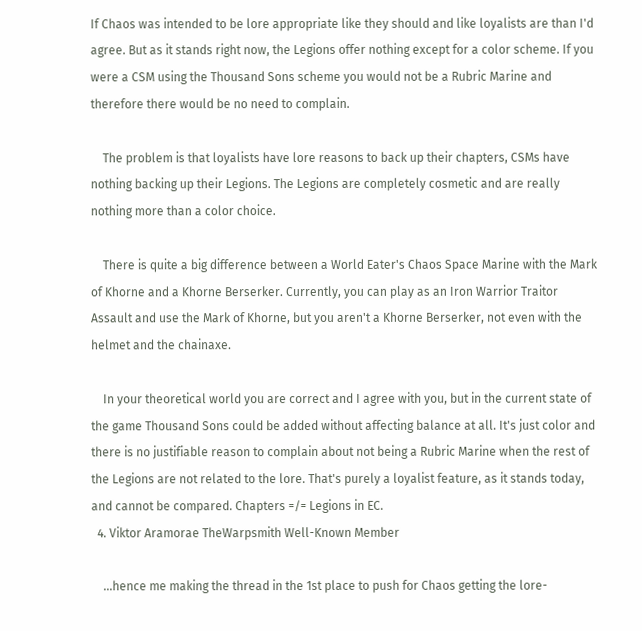If Chaos was intended to be lore appropriate like they should and like loyalists are than I'd agree. But as it stands right now, the Legions offer nothing except for a color scheme. If you were a CSM using the Thousand Sons scheme you would not be a Rubric Marine and therefore there would be no need to complain.

    The problem is that loyalists have lore reasons to back up their chapters, CSMs have nothing backing up their Legions. The Legions are completely cosmetic and are really nothing more than a color choice.

    There is quite a big difference between a World Eater's Chaos Space Marine with the Mark of Khorne and a Khorne Berserker. Currently, you can play as an Iron Warrior Traitor Assault and use the Mark of Khorne, but you aren't a Khorne Berserker, not even with the helmet and the chainaxe.

    In your theoretical world you are correct and I agree with you, but in the current state of the game Thousand Sons could be added without affecting balance at all. It's just color and there is no justifiable reason to complain about not being a Rubric Marine when the rest of the Legions are not related to the lore. That's purely a loyalist feature, as it stands today, and cannot be compared. Chapters =/= Legions in EC.
  4. Viktor Aramorae TheWarpsmith Well-Known Member

    ...hence me making the thread in the 1st place to push for Chaos getting the lore-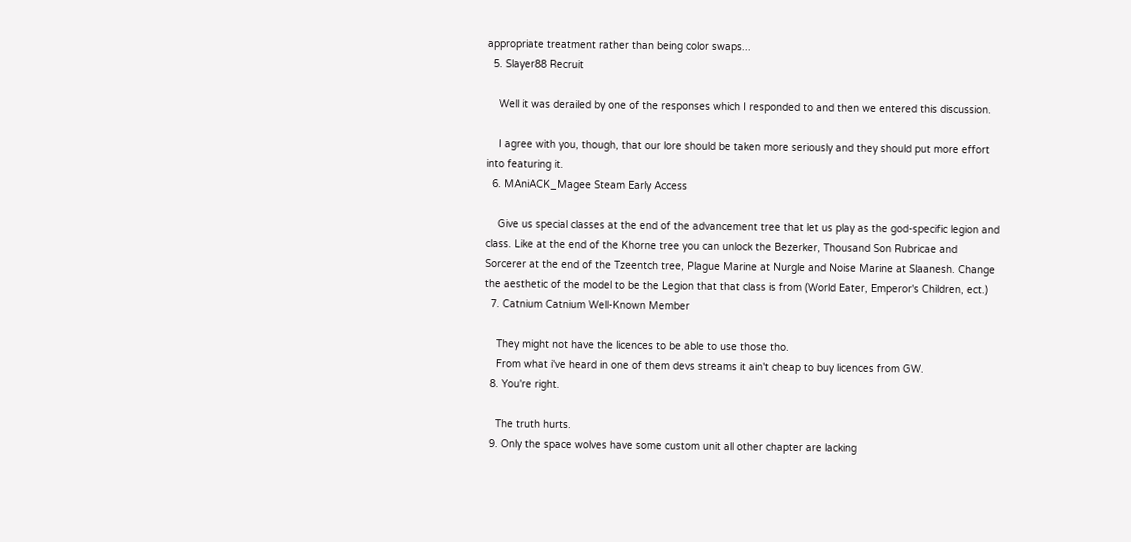appropriate treatment rather than being color swaps...
  5. Slayer88 Recruit

    Well it was derailed by one of the responses which I responded to and then we entered this discussion.

    I agree with you, though, that our lore should be taken more seriously and they should put more effort into featuring it.
  6. MAniACK_Magee Steam Early Access

    Give us special classes at the end of the advancement tree that let us play as the god-specific legion and class. Like at the end of the Khorne tree you can unlock the Bezerker, Thousand Son Rubricae and Sorcerer at the end of the Tzeentch tree, Plague Marine at Nurgle and Noise Marine at Slaanesh. Change the aesthetic of the model to be the Legion that that class is from (World Eater, Emperor's Children, ect.)
  7. Catnium Catnium Well-Known Member

    They might not have the licences to be able to use those tho.
    From what i've heard in one of them devs streams it ain't cheap to buy licences from GW.
  8. You're right.

    The truth hurts.
  9. Only the space wolves have some custom unit all other chapter are lacking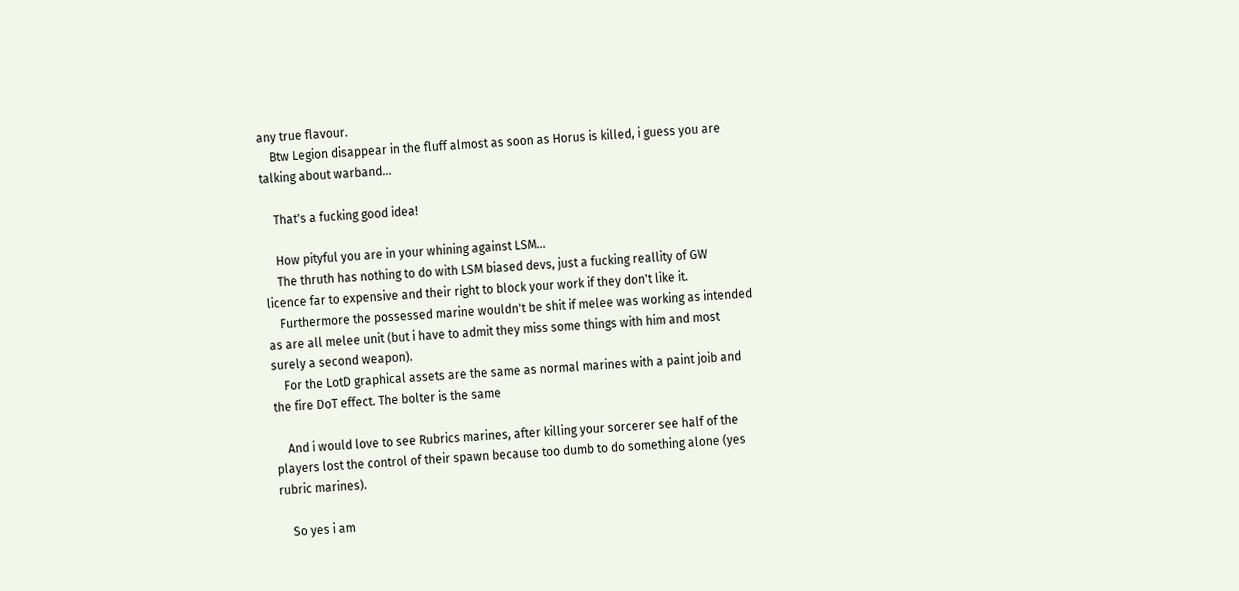any true flavour.
    Btw Legion disappear in the fluff almost as soon as Horus is killed, i guess you are talking about warband...

    That's a fucking good idea!

    How pityful you are in your whining against LSM...
    The thruth has nothing to do with LSM biased devs, just a fucking reallity of GW licence far to expensive and their right to block your work if they don't like it.
    Furthermore the possessed marine wouldn't be shit if melee was working as intended as are all melee unit (but i have to admit they miss some things with him and most surely a second weapon).
    For the LotD graphical assets are the same as normal marines with a paint joib and the fire DoT effect. The bolter is the same

    And i would love to see Rubrics marines, after killing your sorcerer see half of the players lost the control of their spawn because too dumb to do something alone (yes rubric marines).

    So yes i am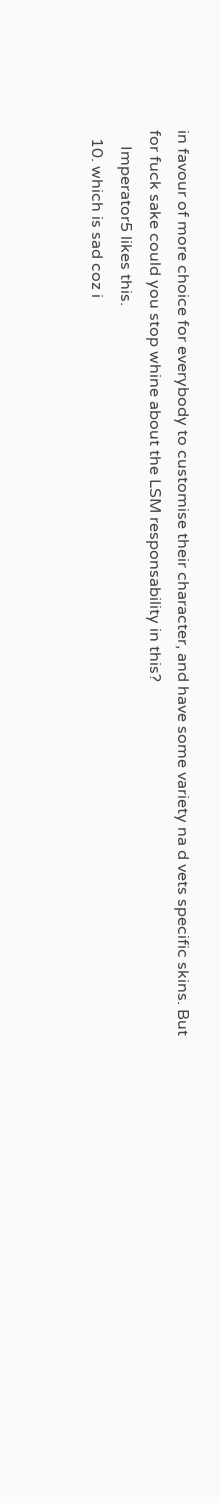in favour of more choice for everybody to customise their character, and have some variety na d vets specific skins. But for fuck sake could you stop whine about the LSM responsability in this?
    Imperator5 likes this.
  10. which is sad coz i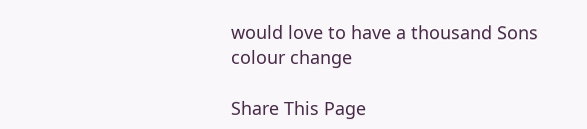would love to have a thousand Sons colour change

Share This Page